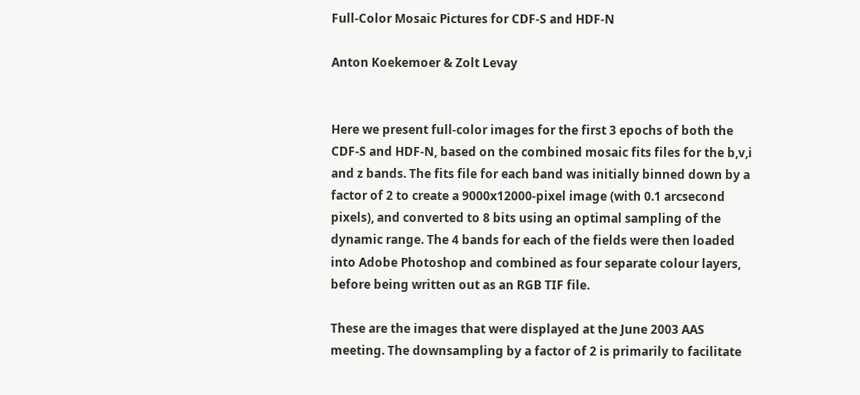Full-Color Mosaic Pictures for CDF-S and HDF-N

Anton Koekemoer & Zolt Levay


Here we present full-color images for the first 3 epochs of both the CDF-S and HDF-N, based on the combined mosaic fits files for the b,v,i and z bands. The fits file for each band was initially binned down by a factor of 2 to create a 9000x12000-pixel image (with 0.1 arcsecond pixels), and converted to 8 bits using an optimal sampling of the dynamic range. The 4 bands for each of the fields were then loaded into Adobe Photoshop and combined as four separate colour layers, before being written out as an RGB TIF file.

These are the images that were displayed at the June 2003 AAS meeting. The downsampling by a factor of 2 is primarily to facilitate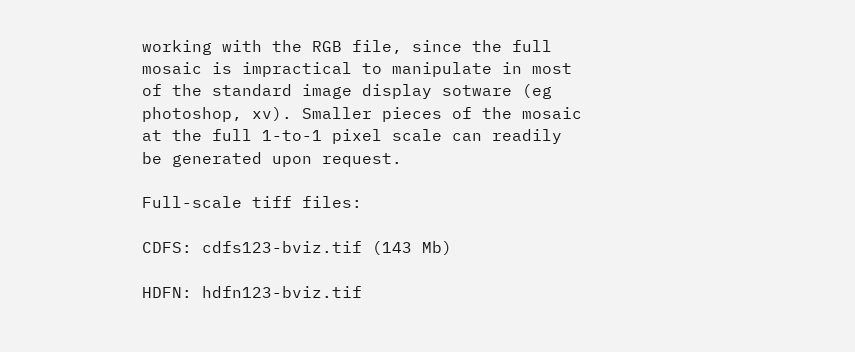working with the RGB file, since the full mosaic is impractical to manipulate in most of the standard image display sotware (eg photoshop, xv). Smaller pieces of the mosaic at the full 1-to-1 pixel scale can readily be generated upon request.

Full-scale tiff files:

CDFS: cdfs123-bviz.tif (143 Mb)

HDFN: hdfn123-bviz.tif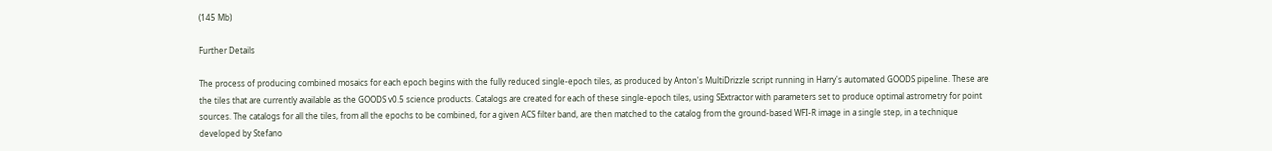(145 Mb)

Further Details

The process of producing combined mosaics for each epoch begins with the fully reduced single-epoch tiles, as produced by Anton's MultiDrizzle script running in Harry's automated GOODS pipeline. These are the tiles that are currently available as the GOODS v0.5 science products. Catalogs are created for each of these single-epoch tiles, using SExtractor with parameters set to produce optimal astrometry for point sources. The catalogs for all the tiles, from all the epochs to be combined, for a given ACS filter band, are then matched to the catalog from the ground-based WFI-R image in a single step, in a technique developed by Stefano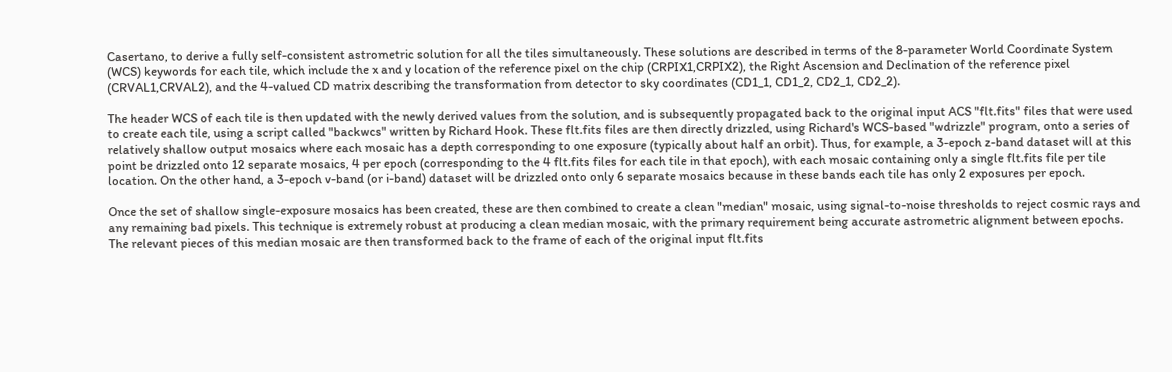Casertano, to derive a fully self-consistent astrometric solution for all the tiles simultaneously. These solutions are described in terms of the 8-parameter World Coordinate System (WCS) keywords for each tile, which include the x and y location of the reference pixel on the chip (CRPIX1,CRPIX2), the Right Ascension and Declination of the reference pixel (CRVAL1,CRVAL2), and the 4-valued CD matrix describing the transformation from detector to sky coordinates (CD1_1, CD1_2, CD2_1, CD2_2).

The header WCS of each tile is then updated with the newly derived values from the solution, and is subsequently propagated back to the original input ACS "flt.fits" files that were used to create each tile, using a script called "backwcs" written by Richard Hook. These flt.fits files are then directly drizzled, using Richard's WCS-based "wdrizzle" program, onto a series of relatively shallow output mosaics where each mosaic has a depth corresponding to one exposure (typically about half an orbit). Thus, for example, a 3-epoch z-band dataset will at this point be drizzled onto 12 separate mosaics, 4 per epoch (corresponding to the 4 flt.fits files for each tile in that epoch), with each mosaic containing only a single flt.fits file per tile location. On the other hand, a 3-epoch v-band (or i-band) dataset will be drizzled onto only 6 separate mosaics because in these bands each tile has only 2 exposures per epoch.

Once the set of shallow single-exposure mosaics has been created, these are then combined to create a clean "median" mosaic, using signal-to-noise thresholds to reject cosmic rays and any remaining bad pixels. This technique is extremely robust at producing a clean median mosaic, with the primary requirement being accurate astrometric alignment between epochs. The relevant pieces of this median mosaic are then transformed back to the frame of each of the original input flt.fits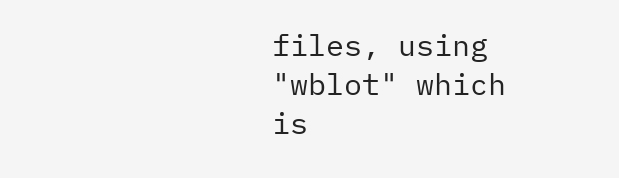files, using "wblot" which is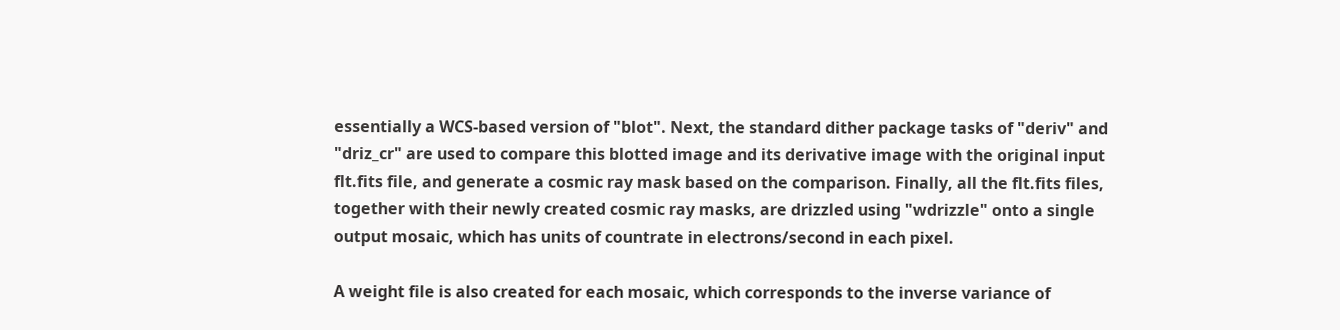essentially a WCS-based version of "blot". Next, the standard dither package tasks of "deriv" and "driz_cr" are used to compare this blotted image and its derivative image with the original input flt.fits file, and generate a cosmic ray mask based on the comparison. Finally, all the flt.fits files, together with their newly created cosmic ray masks, are drizzled using "wdrizzle" onto a single output mosaic, which has units of countrate in electrons/second in each pixel.

A weight file is also created for each mosaic, which corresponds to the inverse variance of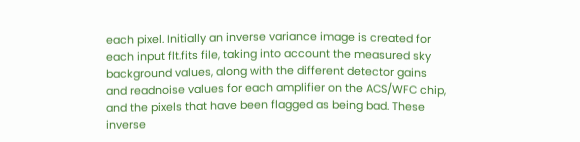each pixel. Initially an inverse variance image is created for each input flt.fits file, taking into account the measured sky background values, along with the different detector gains and readnoise values for each amplifier on the ACS/WFC chip, and the pixels that have been flagged as being bad. These inverse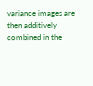variance images are then additively combined in the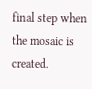final step when the mosaic is created.